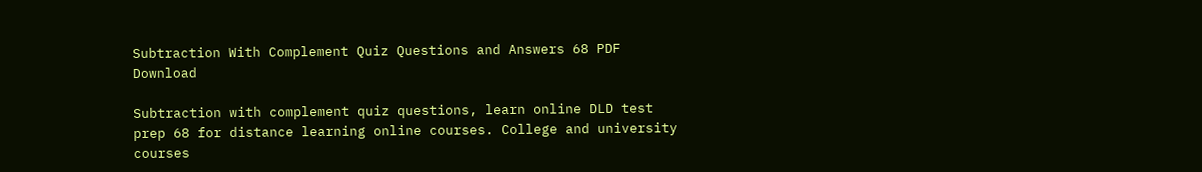Subtraction With Complement Quiz Questions and Answers 68 PDF Download

Subtraction with complement quiz questions, learn online DLD test prep 68 for distance learning online courses. College and university courses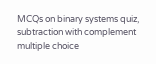MCQs on binary systems quiz, subtraction with complement multiple choice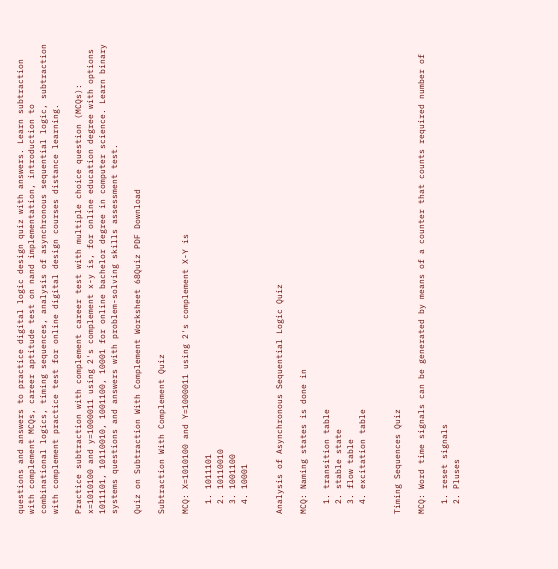questions and answers to practice digital logic design quiz with answers. Learn subtraction with complement MCQs, career aptitude test on nand implementation, introduction to combinational logics, timing sequences, analysis of asynchronous sequential logic, subtraction with complement practice test for online digital design courses distance learning.

Practice subtraction with complement career test with multiple choice question (MCQs): x=1010100 and y=1000011 using 2's complement x-y is, for online education degree with options 1011101, 10110010, 1001100, 10001 for online bachelor degree in computer science. Learn binary systems questions and answers with problem-solving skills assessment test.

Quiz on Subtraction With Complement Worksheet 68Quiz PDF Download

Subtraction With Complement Quiz

MCQ: X=1010100 and Y=1000011 using 2's complement X-Y is

  1. 1011101
  2. 10110010
  3. 1001100
  4. 10001


Analysis of Asynchronous Sequential Logic Quiz

MCQ: Naming states is done in

  1. transition table
  2. stable state
  3. flow table
  4. excitation table


Timing Sequences Quiz

MCQ: Word time signals can be generated by means of a counter that counts required number of

  1. reset signals
  2. Pluses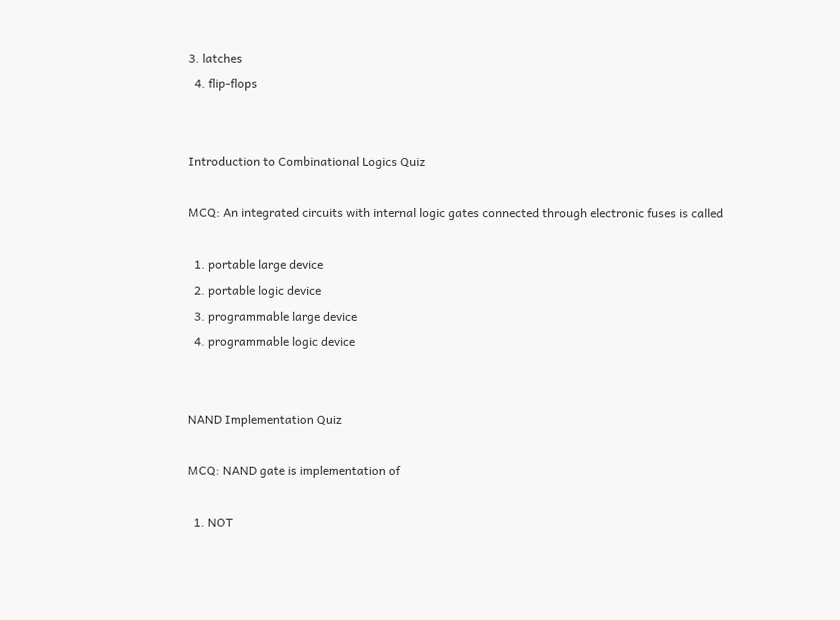3. latches
  4. flip-flops


Introduction to Combinational Logics Quiz

MCQ: An integrated circuits with internal logic gates connected through electronic fuses is called

  1. portable large device
  2. portable logic device
  3. programmable large device
  4. programmable logic device


NAND Implementation Quiz

MCQ: NAND gate is implementation of

  1. NOT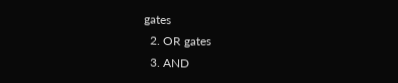gates
  2. OR gates
  3. AND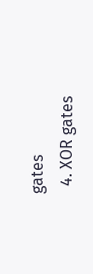gates
  4. XOR gates